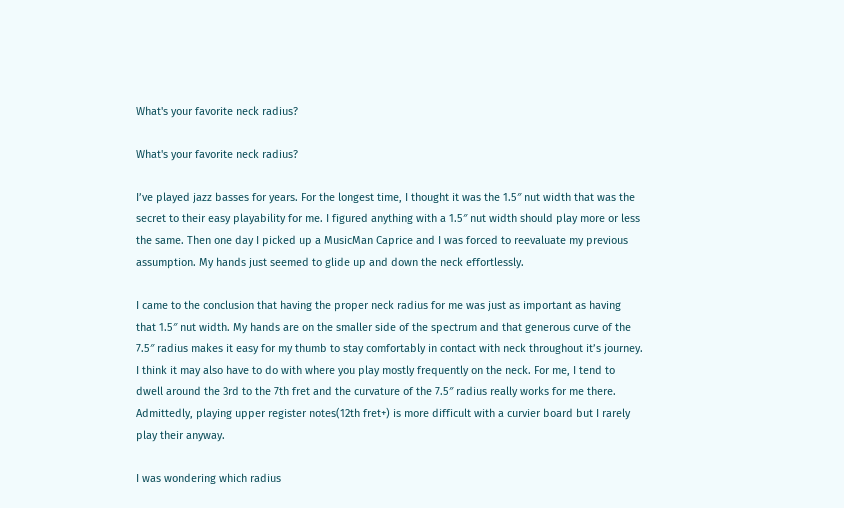What's your favorite neck radius?

What's your favorite neck radius?

I’ve played jazz basses for years. For the longest time, I thought it was the 1.5″ nut width that was the secret to their easy playability for me. I figured anything with a 1.5″ nut width should play more or less the same. Then one day I picked up a MusicMan Caprice and I was forced to reevaluate my previous assumption. My hands just seemed to glide up and down the neck effortlessly.

I came to the conclusion that having the proper neck radius for me was just as important as having that 1.5″ nut width. My hands are on the smaller side of the spectrum and that generous curve of the 7.5″ radius makes it easy for my thumb to stay comfortably in contact with neck throughout it’s journey. I think it may also have to do with where you play mostly frequently on the neck. For me, I tend to dwell around the 3rd to the 7th fret and the curvature of the 7.5″ radius really works for me there. Admittedly, playing upper register notes(12th fret+) is more difficult with a curvier board but I rarely play their anyway.

I was wondering which radius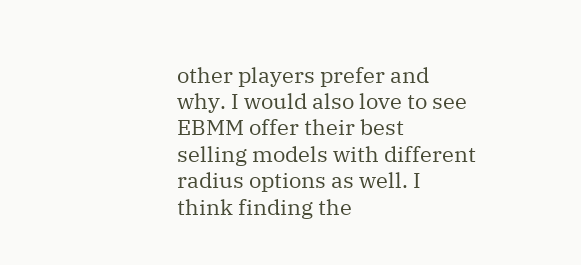other players prefer and why. I would also love to see EBMM offer their best selling models with different radius options as well. I think finding the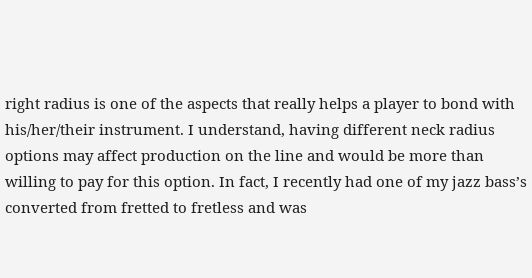right radius is one of the aspects that really helps a player to bond with his/her/their instrument. I understand, having different neck radius options may affect production on the line and would be more than willing to pay for this option. In fact, I recently had one of my jazz bass’s converted from fretted to fretless and was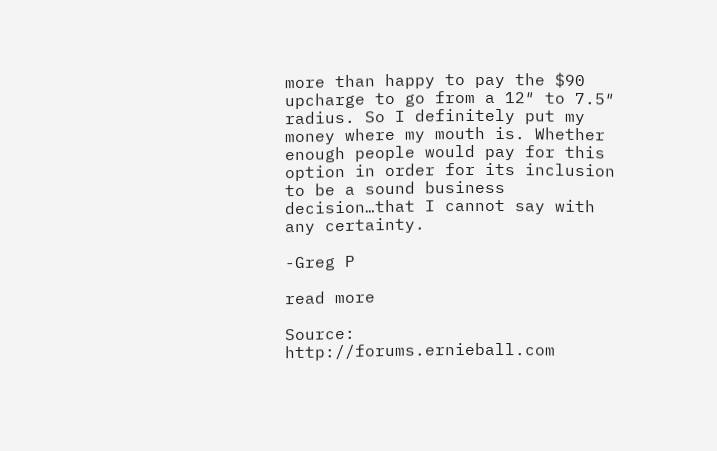more than happy to pay the $90 upcharge to go from a 12″ to 7.5″ radius. So I definitely put my money where my mouth is. Whether enough people would pay for this option in order for its inclusion to be a sound business decision…that I cannot say with any certainty.

-Greg P

read more

Source: http://forums.ernieball.com